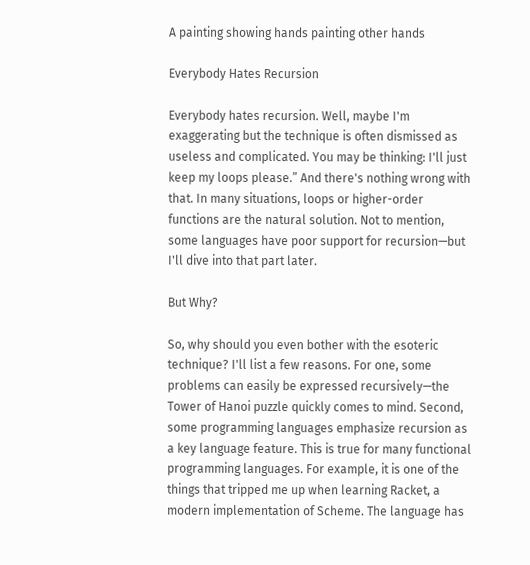A painting showing hands painting other hands

Everybody Hates Recursion

Everybody hates recursion. Well, maybe I'm exaggerating but the technique is often dismissed as useless and complicated. You may be thinking: I'll just keep my loops please.” And there's nothing wrong with that. In many situations, loops or higher-order functions are the natural solution. Not to mention, some languages have poor support for recursion—but I'll dive into that part later.

But Why?

So, why should you even bother with the esoteric technique? I'll list a few reasons. For one, some problems can easily be expressed recursively—the Tower of Hanoi puzzle quickly comes to mind. Second, some programming languages emphasize recursion as a key language feature. This is true for many functional programming languages. For example, it is one of the things that tripped me up when learning Racket, a modern implementation of Scheme. The language has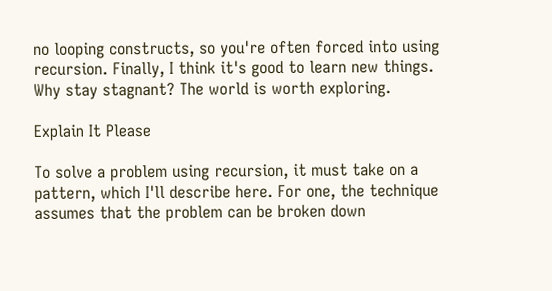no looping constructs, so you're often forced into using recursion. Finally, I think it's good to learn new things. Why stay stagnant? The world is worth exploring.

Explain It Please

To solve a problem using recursion, it must take on a pattern, which I'll describe here. For one, the technique assumes that the problem can be broken down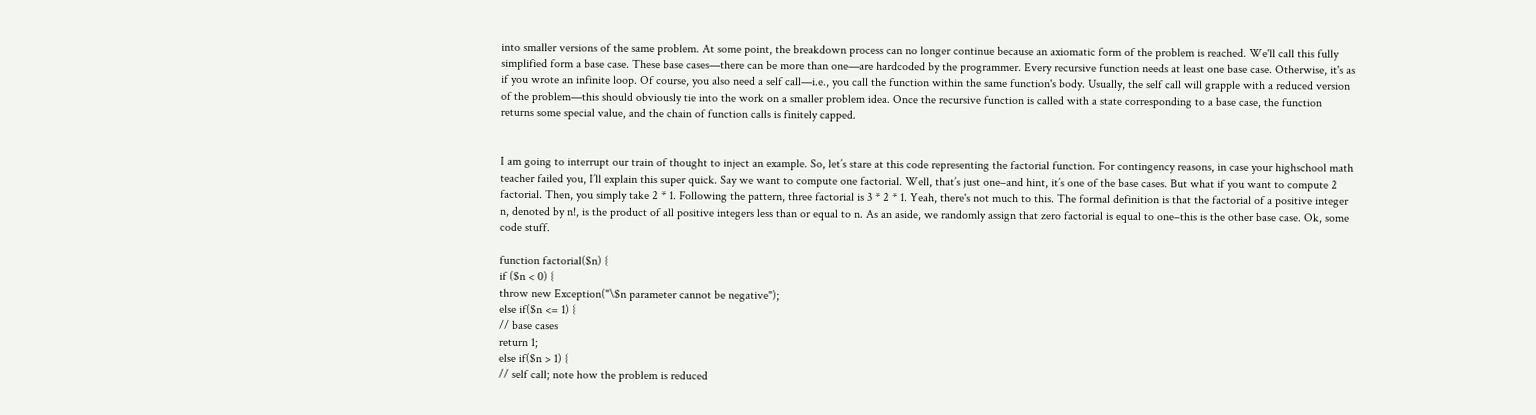into smaller versions of the same problem. At some point, the breakdown process can no longer continue because an axiomatic form of the problem is reached. We'll call this fully simplified form a base case. These base cases—there can be more than one—are hardcoded by the programmer. Every recursive function needs at least one base case. Otherwise, it's as if you wrote an infinite loop. Of course, you also need a self call—i.e., you call the function within the same function's body. Usually, the self call will grapple with a reduced version of the problem—this should obviously tie into the work on a smaller problem idea. Once the recursive function is called with a state corresponding to a base case, the function returns some special value, and the chain of function calls is finitely capped.


I am going to interrupt our train of thought to inject an example. So, let’s stare at this code representing the factorial function. For contingency reasons, in case your highschool math teacher failed you, I’ll explain this super quick. Say we want to compute one factorial. Well, that’s just one–and hint, it’s one of the base cases. But what if you want to compute 2 factorial. Then, you simply take 2 * 1. Following the pattern, three factorial is 3 * 2 * 1. Yeah, there's not much to this. The formal definition is that the factorial of a positive integer n, denoted by n!, is the product of all positive integers less than or equal to n. As an aside, we randomly assign that zero factorial is equal to one–this is the other base case. Ok, some code stuff.

function factorial($n) {
if ($n < 0) {
throw new Exception("\$n parameter cannot be negative");
else if($n <= 1) {
// base cases
return 1;
else if($n > 1) {
// self call; note how the problem is reduced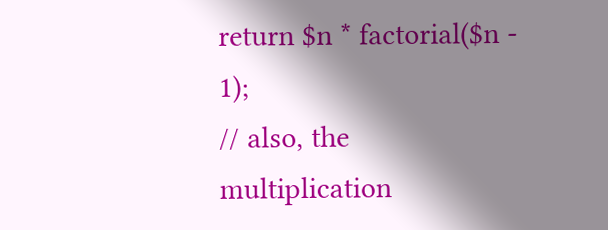return $n * factorial($n - 1);
// also, the multiplication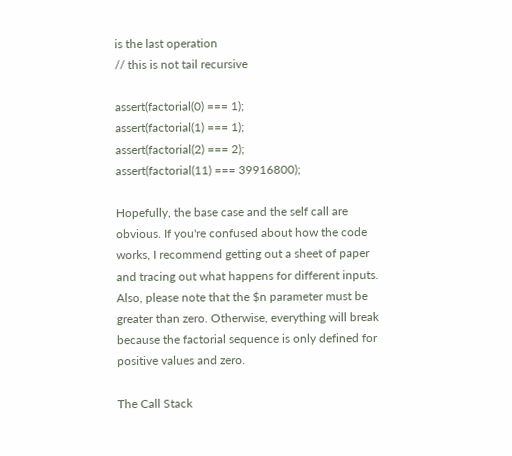is the last operation
// this is not tail recursive

assert(factorial(0) === 1);
assert(factorial(1) === 1);
assert(factorial(2) === 2);
assert(factorial(11) === 39916800);

Hopefully, the base case and the self call are obvious. If you're confused about how the code works, I recommend getting out a sheet of paper and tracing out what happens for different inputs. Also, please note that the $n parameter must be greater than zero. Otherwise, everything will break because the factorial sequence is only defined for positive values and zero.

The Call Stack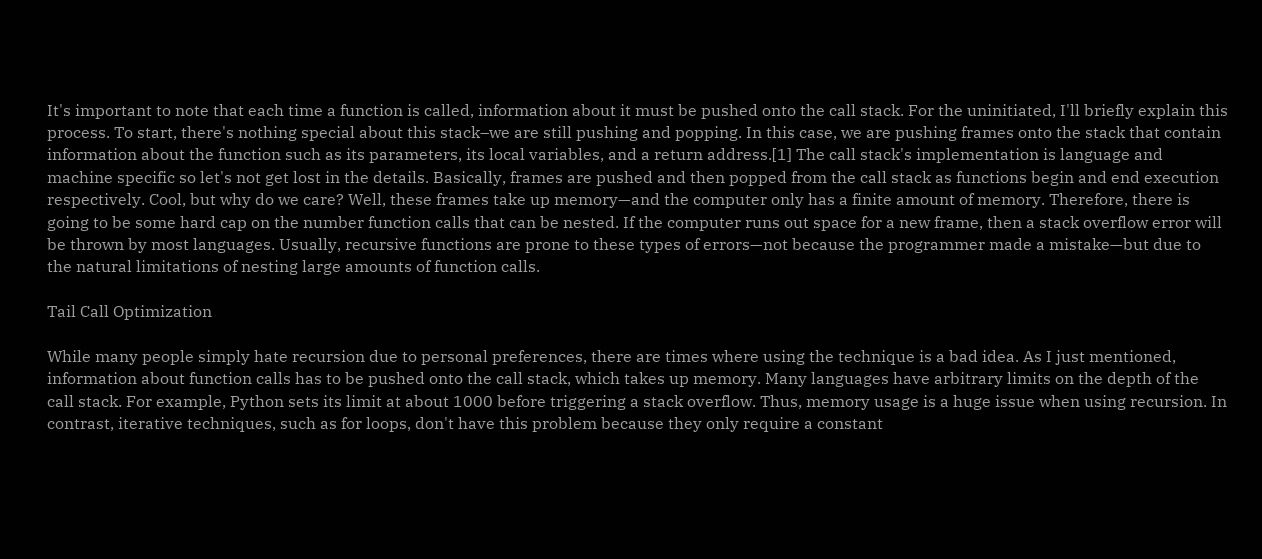It's important to note that each time a function is called, information about it must be pushed onto the call stack. For the uninitiated, I'll briefly explain this process. To start, there's nothing special about this stack–we are still pushing and popping. In this case, we are pushing frames onto the stack that contain information about the function such as its parameters, its local variables, and a return address.[1] The call stack's implementation is language and machine specific so let's not get lost in the details. Basically, frames are pushed and then popped from the call stack as functions begin and end execution respectively. Cool, but why do we care? Well, these frames take up memory—and the computer only has a finite amount of memory. Therefore, there is going to be some hard cap on the number function calls that can be nested. If the computer runs out space for a new frame, then a stack overflow error will be thrown by most languages. Usually, recursive functions are prone to these types of errors—not because the programmer made a mistake—but due to the natural limitations of nesting large amounts of function calls.

Tail Call Optimization

While many people simply hate recursion due to personal preferences, there are times where using the technique is a bad idea. As I just mentioned, information about function calls has to be pushed onto the call stack, which takes up memory. Many languages have arbitrary limits on the depth of the call stack. For example, Python sets its limit at about 1000 before triggering a stack overflow. Thus, memory usage is a huge issue when using recursion. In contrast, iterative techniques, such as for loops, don't have this problem because they only require a constant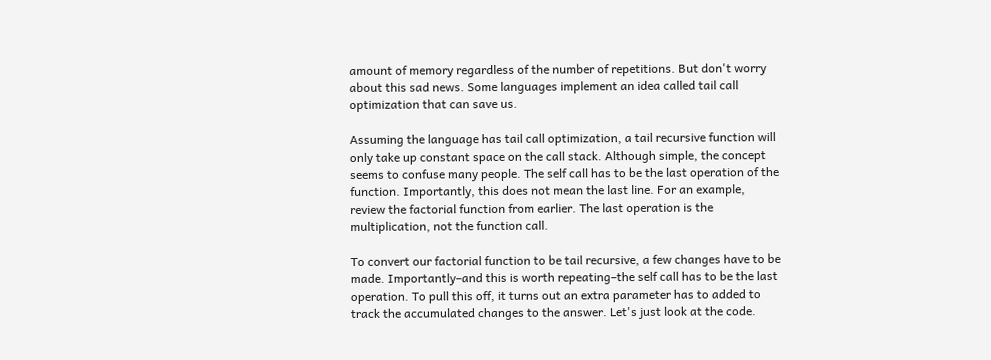amount of memory regardless of the number of repetitions. But don't worry about this sad news. Some languages implement an idea called tail call optimization that can save us.

Assuming the language has tail call optimization, a tail recursive function will only take up constant space on the call stack. Although simple, the concept seems to confuse many people. The self call has to be the last operation of the function. Importantly, this does not mean the last line. For an example, review the factorial function from earlier. The last operation is the multiplication, not the function call.

To convert our factorial function to be tail recursive, a few changes have to be made. Importantly–and this is worth repeating–the self call has to be the last operation. To pull this off, it turns out an extra parameter has to added to track the accumulated changes to the answer. Let's just look at the code.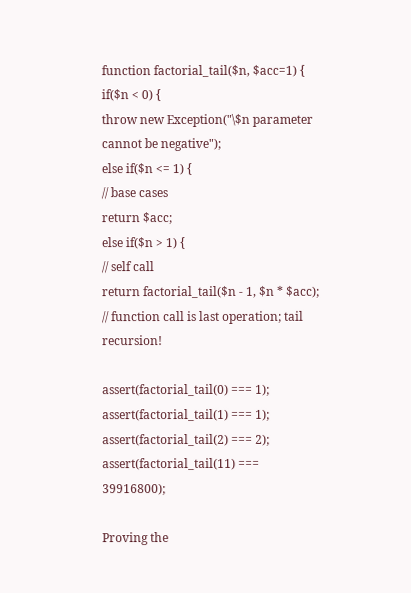function factorial_tail($n, $acc=1) {
if($n < 0) {
throw new Exception("\$n parameter cannot be negative");
else if($n <= 1) {
// base cases
return $acc;
else if($n > 1) {
// self call
return factorial_tail($n - 1, $n * $acc);
// function call is last operation; tail recursion!

assert(factorial_tail(0) === 1);
assert(factorial_tail(1) === 1);
assert(factorial_tail(2) === 2);
assert(factorial_tail(11) === 39916800);

Proving the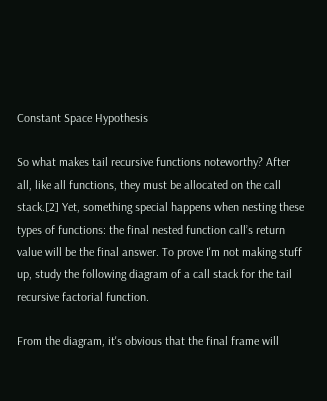Constant Space Hypothesis

So what makes tail recursive functions noteworthy? After all, like all functions, they must be allocated on the call stack.[2] Yet, something special happens when nesting these types of functions: the final nested function call’s return value will be the final answer. To prove I'm not making stuff up, study the following diagram of a call stack for the tail recursive factorial function.

From the diagram, it's obvious that the final frame will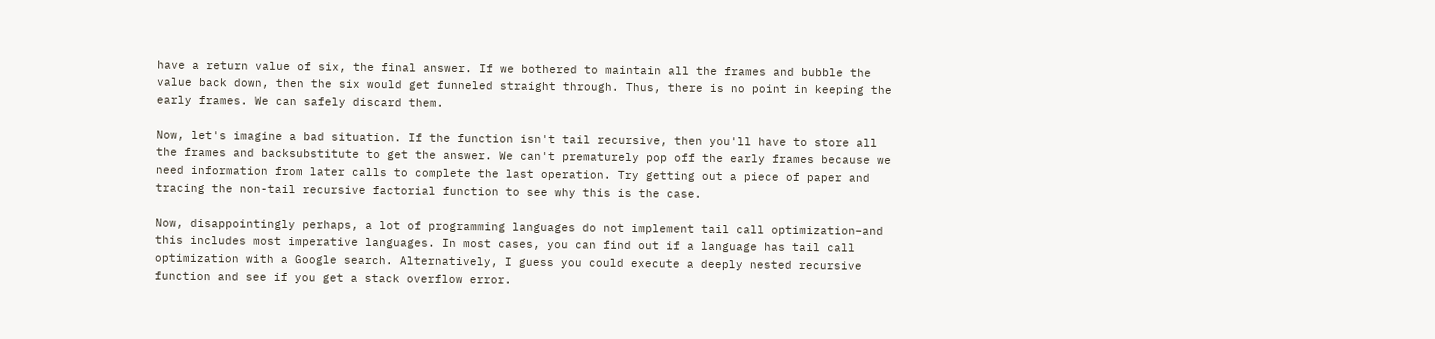have a return value of six, the final answer. If we bothered to maintain all the frames and bubble the value back down, then the six would get funneled straight through. Thus, there is no point in keeping the early frames. We can safely discard them.

Now, let's imagine a bad situation. If the function isn't tail recursive, then you'll have to store all the frames and backsubstitute to get the answer. We can't prematurely pop off the early frames because we need information from later calls to complete the last operation. Try getting out a piece of paper and tracing the non-tail recursive factorial function to see why this is the case.

Now, disappointingly perhaps, a lot of programming languages do not implement tail call optimization–and this includes most imperative languages. In most cases, you can find out if a language has tail call optimization with a Google search. Alternatively, I guess you could execute a deeply nested recursive function and see if you get a stack overflow error.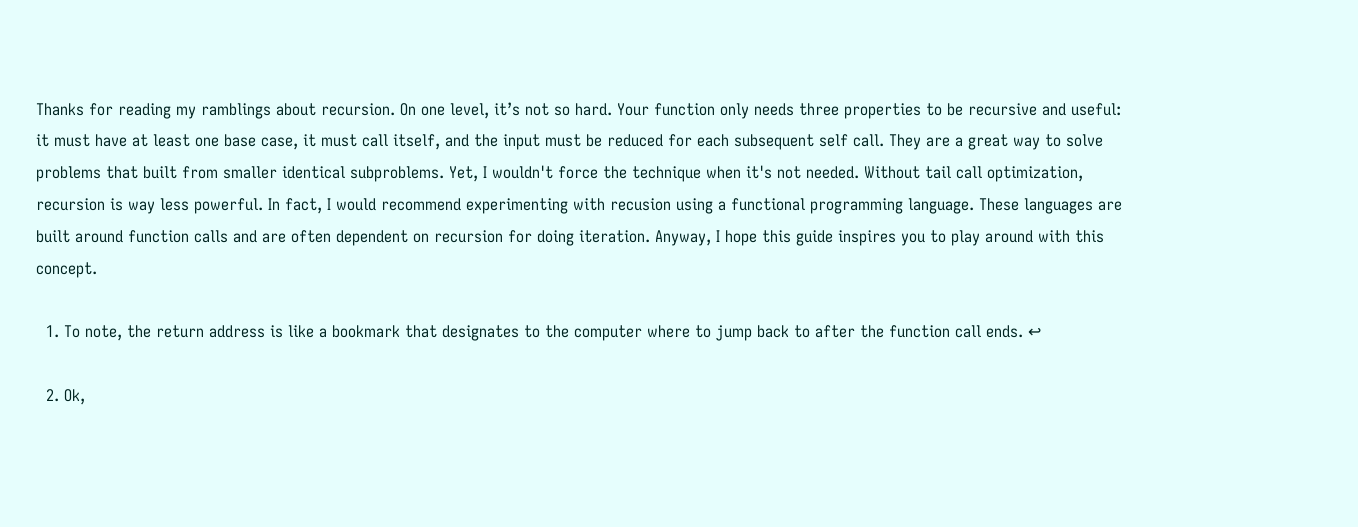Thanks for reading my ramblings about recursion. On one level, it’s not so hard. Your function only needs three properties to be recursive and useful: it must have at least one base case, it must call itself, and the input must be reduced for each subsequent self call. They are a great way to solve problems that built from smaller identical subproblems. Yet, I wouldn't force the technique when it's not needed. Without tail call optimization, recursion is way less powerful. In fact, I would recommend experimenting with recusion using a functional programming language. These languages are built around function calls and are often dependent on recursion for doing iteration. Anyway, I hope this guide inspires you to play around with this concept.

  1. To note, the return address is like a bookmark that designates to the computer where to jump back to after the function call ends. ↩

  2. Ok,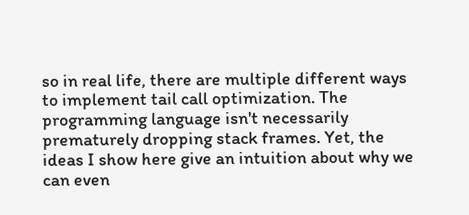so in real life, there are multiple different ways to implement tail call optimization. The programming language isn't necessarily prematurely dropping stack frames. Yet, the ideas I show here give an intuition about why we can even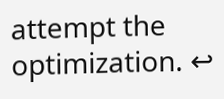attempt the optimization. ↩